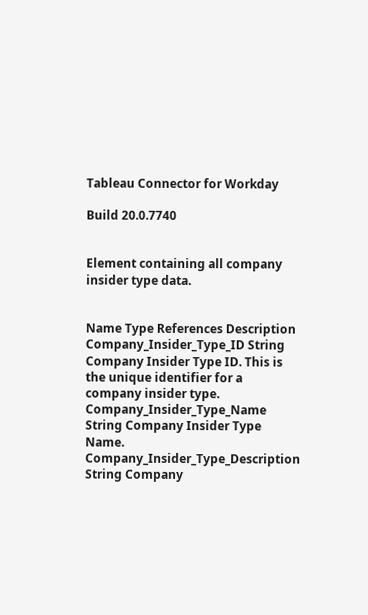Tableau Connector for Workday

Build 20.0.7740


Element containing all company insider type data.


Name Type References Description
Company_Insider_Type_ID String Company Insider Type ID. This is the unique identifier for a company insider type.
Company_Insider_Type_Name String Company Insider Type Name.
Company_Insider_Type_Description String Company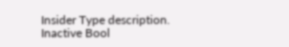Insider Type description.
Inactive Bool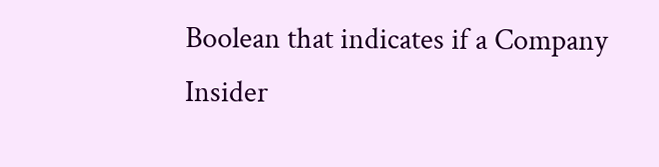Boolean that indicates if a Company Insider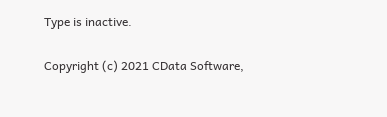Type is inactive.

Copyright (c) 2021 CData Software,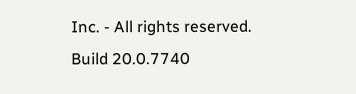Inc. - All rights reserved.
Build 20.0.7740